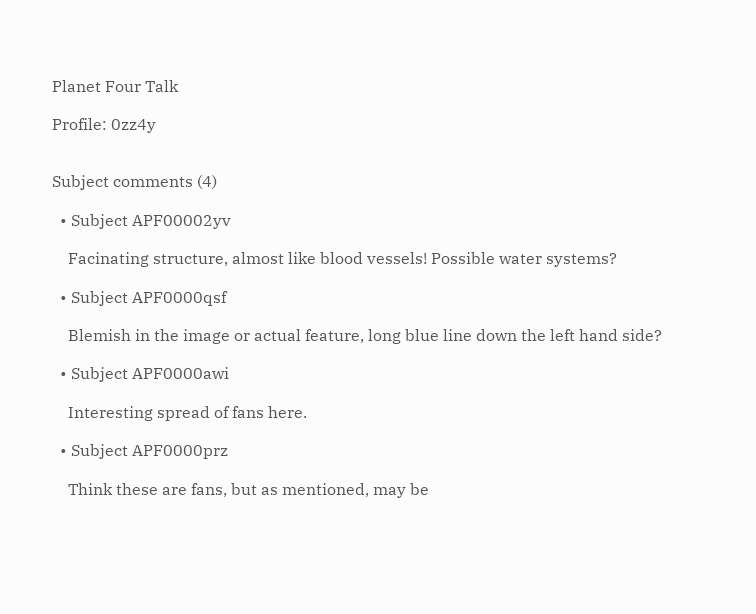Planet Four Talk

Profile: 0zz4y


Subject comments (4)

  • Subject APF00002yv

    Facinating structure, almost like blood vessels! Possible water systems?

  • Subject APF0000qsf

    Blemish in the image or actual feature, long blue line down the left hand side?

  • Subject APF0000awi

    Interesting spread of fans here.

  • Subject APF0000prz

    Think these are fans, but as mentioned, may be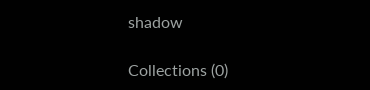shadow

Collections (0)